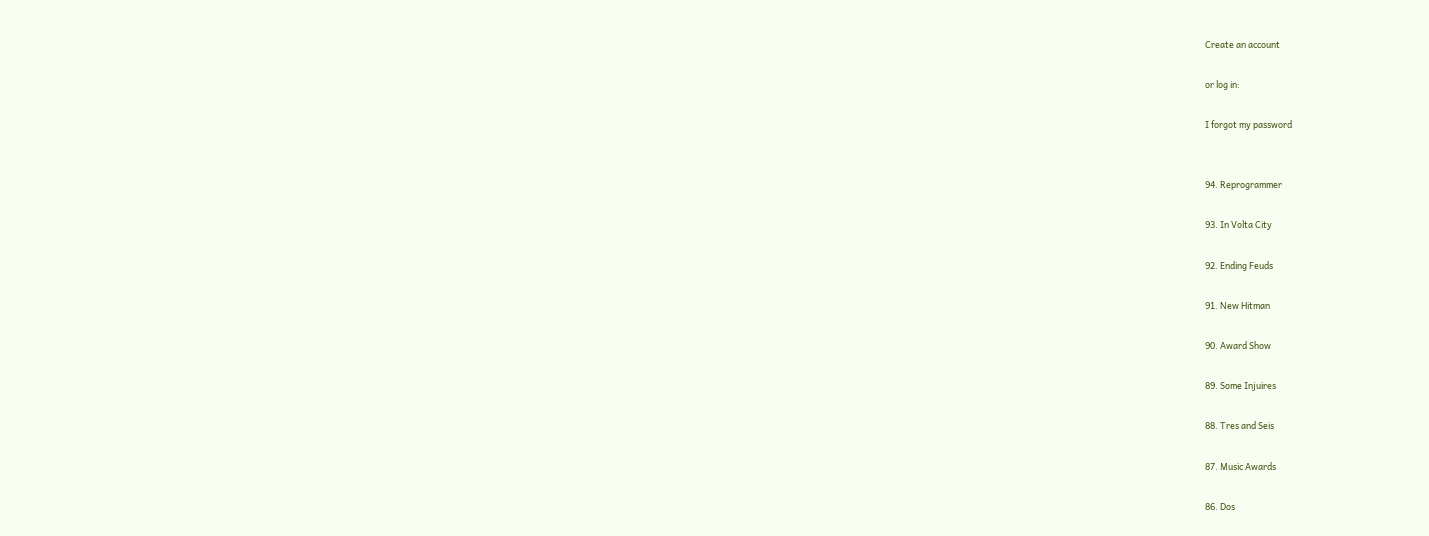Create an account

or log in:

I forgot my password


94. Reprogrammer

93. In Volta City

92. Ending Feuds

91. New Hitman

90. Award Show

89. Some Injuires

88. Tres and Seis

87. Music Awards

86. Dos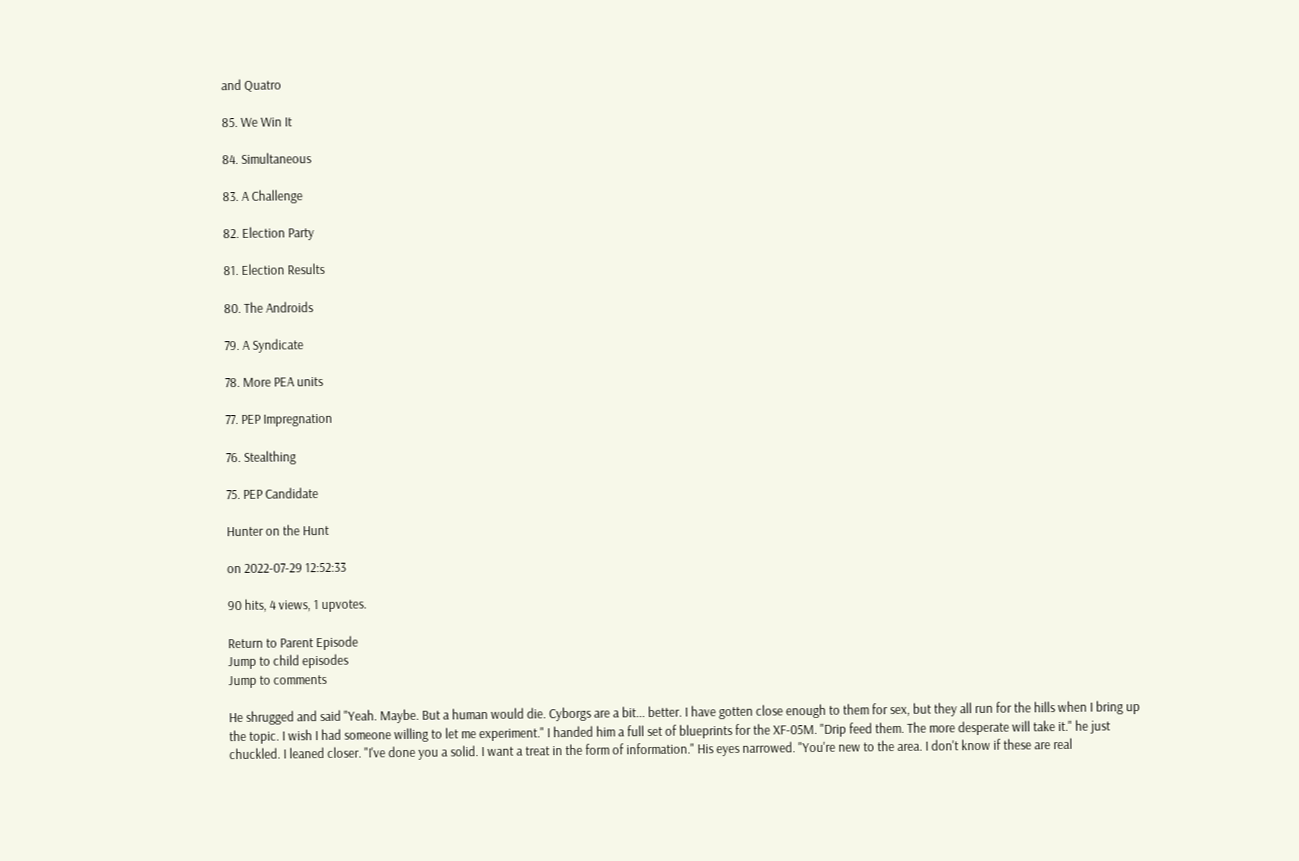and Quatro

85. We Win It

84. Simultaneous

83. A Challenge

82. Election Party

81. Election Results

80. The Androids

79. A Syndicate

78. More PEA units

77. PEP Impregnation

76. Stealthing

75. PEP Candidate

Hunter on the Hunt

on 2022-07-29 12:52:33

90 hits, 4 views, 1 upvotes.

Return to Parent Episode
Jump to child episodes
Jump to comments

He shrugged and said "Yeah. Maybe. But a human would die. Cyborgs are a bit... better. I have gotten close enough to them for sex, but they all run for the hills when I bring up the topic. I wish I had someone willing to let me experiment." I handed him a full set of blueprints for the XF-05M. "Drip feed them. The more desperate will take it." he just chuckled. I leaned closer. "I've done you a solid. I want a treat in the form of information." His eyes narrowed. "You're new to the area. I don't know if these are real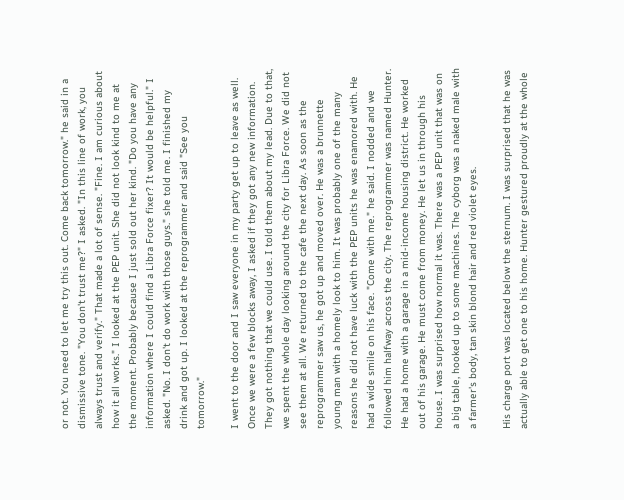or not. You need to let me try this out. Come back tomorrow." he said in a dismissive tone. "You don't trust me?" I asked. "In this line of work, you always trust and verify." That made a lot of sense. "Fine. I am curious about how it all works." I looked at the PEP unit. She did not look kind to me at the moment. Probably because I just sold out her kind. "Do you have any information where I could find a Libra Force fixer? It would be helpful." I asked. "No. I don't do work with those guys." she told me. I finished my drink and got up. I looked at the reprogrammer and said "See you tomorrow."

I went to the door and I saw everyone in my party get up to leave as well. Once we were a few blocks away, I asked if they got any new information. They got nothing that we could use. I told them about my lead. Due to that, we spent the whole day looking around the city for Libra Force. We did not see them at all. We returned to the cafe the next day. As soon as the reprogrammer saw us, he got up and moved over. He was a brunnette young man with a homely look to him. It was probably one of the many reasons he did not have luck with the PEP units he was enamored with. He had a wide smile on his face. "Come with me." he said. I nodded and we followed him halfway across the city. The reprogrammer was named Hunter. He had a home with a garage in a mid-income housing district. He worked out of his garage. He must come from money. He let us in through his house. I was surprised how normal it was. There was a PEP unit that was on a big table, hooked up to some machines. The cyborg was a naked male with a farmer's body, tan skin blond hair and red violet eyes.

His charge port was located below the sternum. I was surprised that he was actually able to get one to his home. Hunter gestured proudly at the whole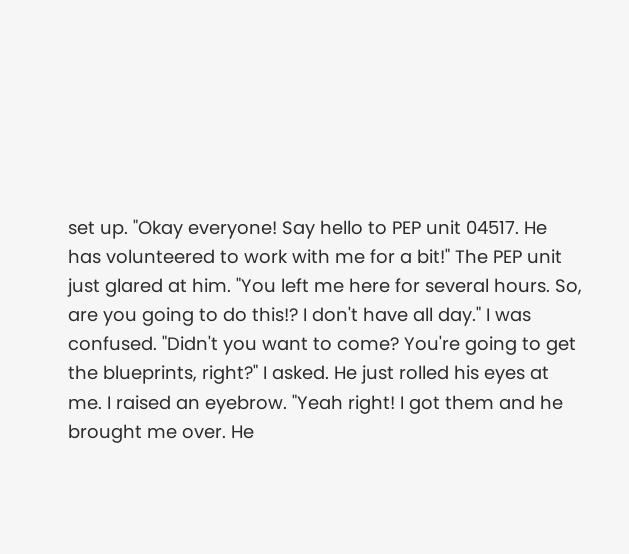set up. "Okay everyone! Say hello to PEP unit 04517. He has volunteered to work with me for a bit!" The PEP unit just glared at him. "You left me here for several hours. So, are you going to do this!? I don't have all day." I was confused. "Didn't you want to come? You're going to get the blueprints, right?" I asked. He just rolled his eyes at me. I raised an eyebrow. "Yeah right! I got them and he brought me over. He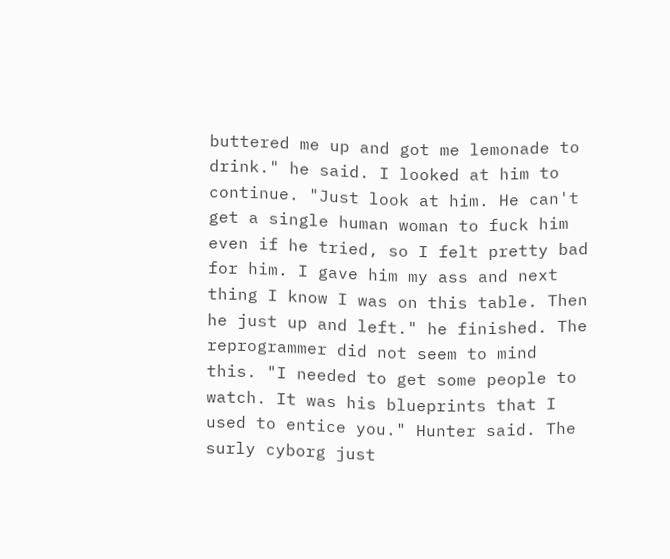buttered me up and got me lemonade to drink." he said. I looked at him to continue. "Just look at him. He can't get a single human woman to fuck him even if he tried, so I felt pretty bad for him. I gave him my ass and next thing I know I was on this table. Then he just up and left." he finished. The reprogrammer did not seem to mind this. "I needed to get some people to watch. It was his blueprints that I used to entice you." Hunter said. The surly cyborg just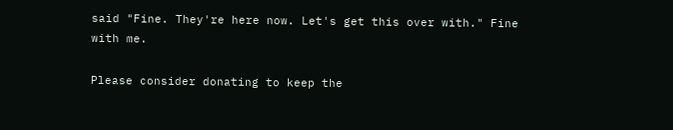said "Fine. They're here now. Let's get this over with." Fine with me.

Please consider donating to keep the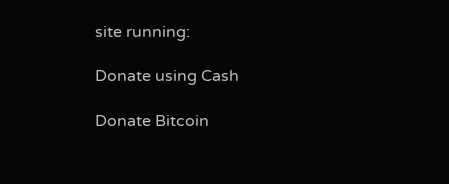site running:

Donate using Cash

Donate Bitcoin